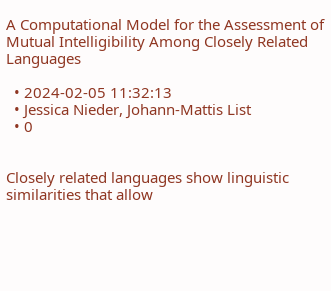A Computational Model for the Assessment of Mutual Intelligibility Among Closely Related Languages

  • 2024-02-05 11:32:13
  • Jessica Nieder, Johann-Mattis List
  • 0


Closely related languages show linguistic similarities that allow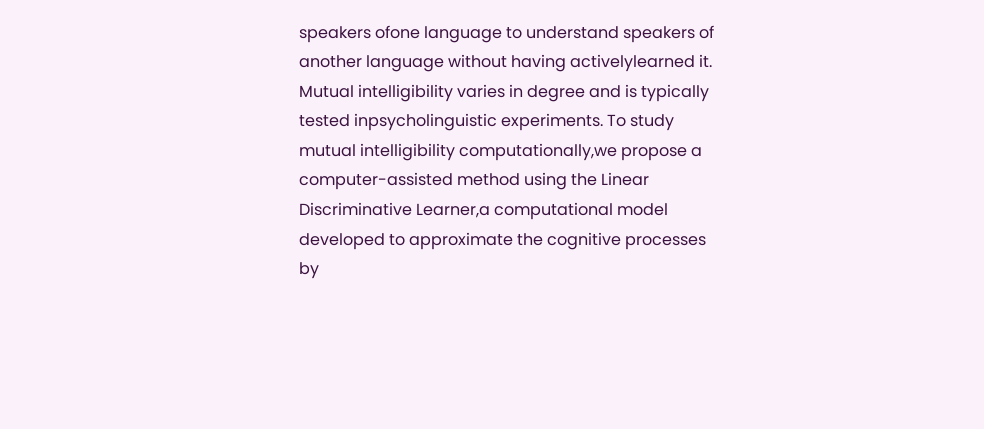speakers ofone language to understand speakers of another language without having activelylearned it. Mutual intelligibility varies in degree and is typically tested inpsycholinguistic experiments. To study mutual intelligibility computationally,we propose a computer-assisted method using the Linear Discriminative Learner,a computational model developed to approximate the cognitive processes by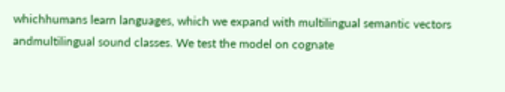whichhumans learn languages, which we expand with multilingual semantic vectors andmultilingual sound classes. We test the model on cognate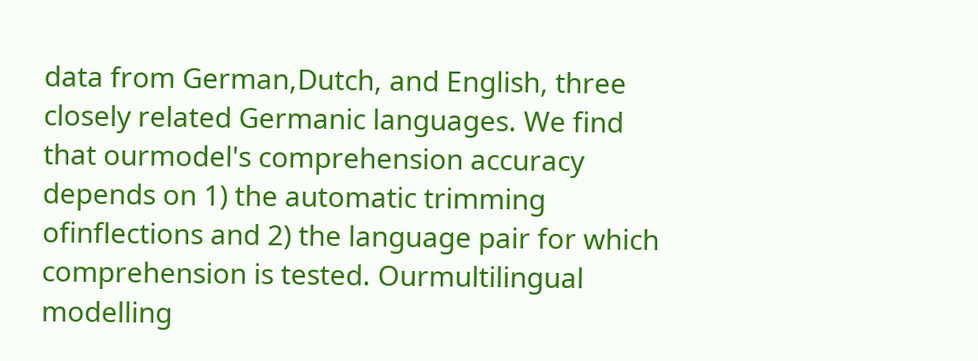data from German,Dutch, and English, three closely related Germanic languages. We find that ourmodel's comprehension accuracy depends on 1) the automatic trimming ofinflections and 2) the language pair for which comprehension is tested. Ourmultilingual modelling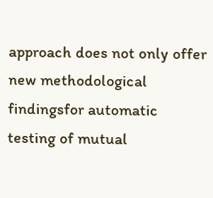approach does not only offer new methodological findingsfor automatic testing of mutual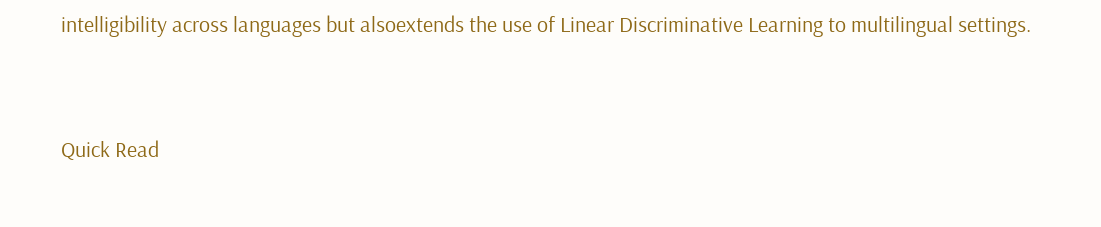intelligibility across languages but alsoextends the use of Linear Discriminative Learning to multilingual settings.


Quick Read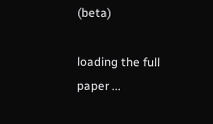(beta)

loading the full paper ...